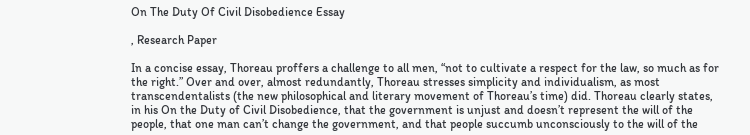On The Duty Of Civil Disobedience Essay

, Research Paper

In a concise essay, Thoreau proffers a challenge to all men, “not to cultivate a respect for the law, so much as for the right.” Over and over, almost redundantly, Thoreau stresses simplicity and individualism, as most transcendentalists (the new philosophical and literary movement of Thoreau’s time) did. Thoreau clearly states, in his On the Duty of Civil Disobedience, that the government is unjust and doesn’t represent the will of the people, that one man can’t change the government, and that people succumb unconsciously to the will of the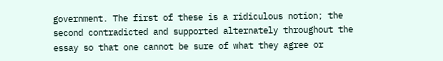government. The first of these is a ridiculous notion; the second contradicted and supported alternately throughout the essay so that one cannot be sure of what they agree or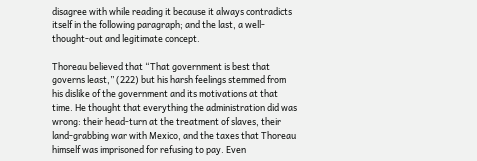disagree with while reading it because it always contradicts itself in the following paragraph; and the last, a well-thought-out and legitimate concept.

Thoreau believed that “That government is best that governs least,” (222) but his harsh feelings stemmed from his dislike of the government and its motivations at that time. He thought that everything the administration did was wrong: their head-turn at the treatment of slaves, their land-grabbing war with Mexico, and the taxes that Thoreau himself was imprisoned for refusing to pay. Even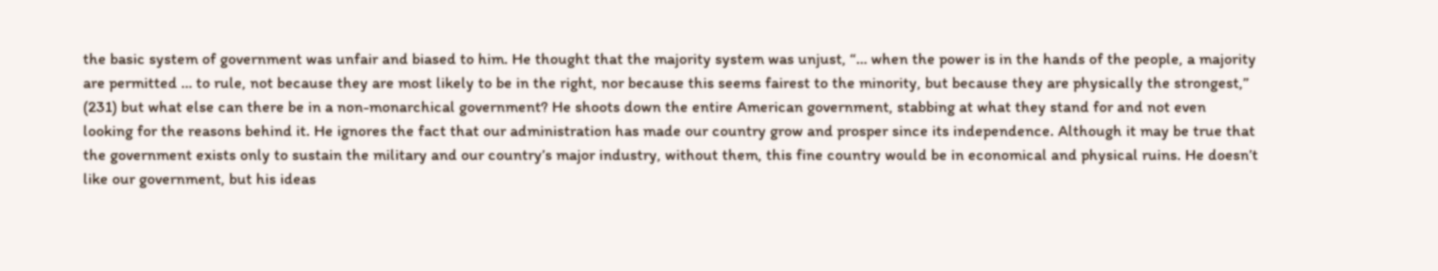the basic system of government was unfair and biased to him. He thought that the majority system was unjust, “… when the power is in the hands of the people, a majority are permitted … to rule, not because they are most likely to be in the right, nor because this seems fairest to the minority, but because they are physically the strongest,” (231) but what else can there be in a non-monarchical government? He shoots down the entire American government, stabbing at what they stand for and not even looking for the reasons behind it. He ignores the fact that our administration has made our country grow and prosper since its independence. Although it may be true that the government exists only to sustain the military and our country’s major industry, without them, this fine country would be in economical and physical ruins. He doesn’t like our government, but his ideas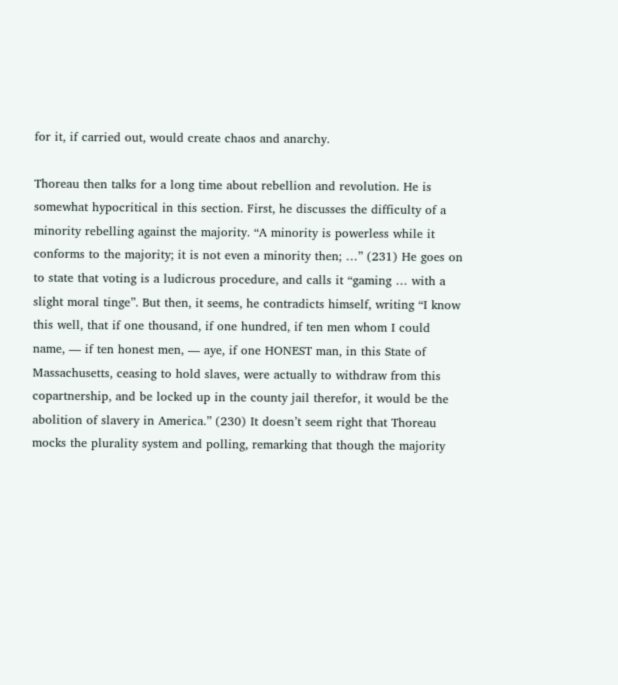for it, if carried out, would create chaos and anarchy.

Thoreau then talks for a long time about rebellion and revolution. He is somewhat hypocritical in this section. First, he discusses the difficulty of a minority rebelling against the majority. “A minority is powerless while it conforms to the majority; it is not even a minority then; …” (231) He goes on to state that voting is a ludicrous procedure, and calls it “gaming … with a slight moral tinge”. But then, it seems, he contradicts himself, writing “I know this well, that if one thousand, if one hundred, if ten men whom I could name, — if ten honest men, — aye, if one HONEST man, in this State of Massachusetts, ceasing to hold slaves, were actually to withdraw from this copartnership, and be locked up in the county jail therefor, it would be the abolition of slavery in America.” (230) It doesn’t seem right that Thoreau mocks the plurality system and polling, remarking that though the majority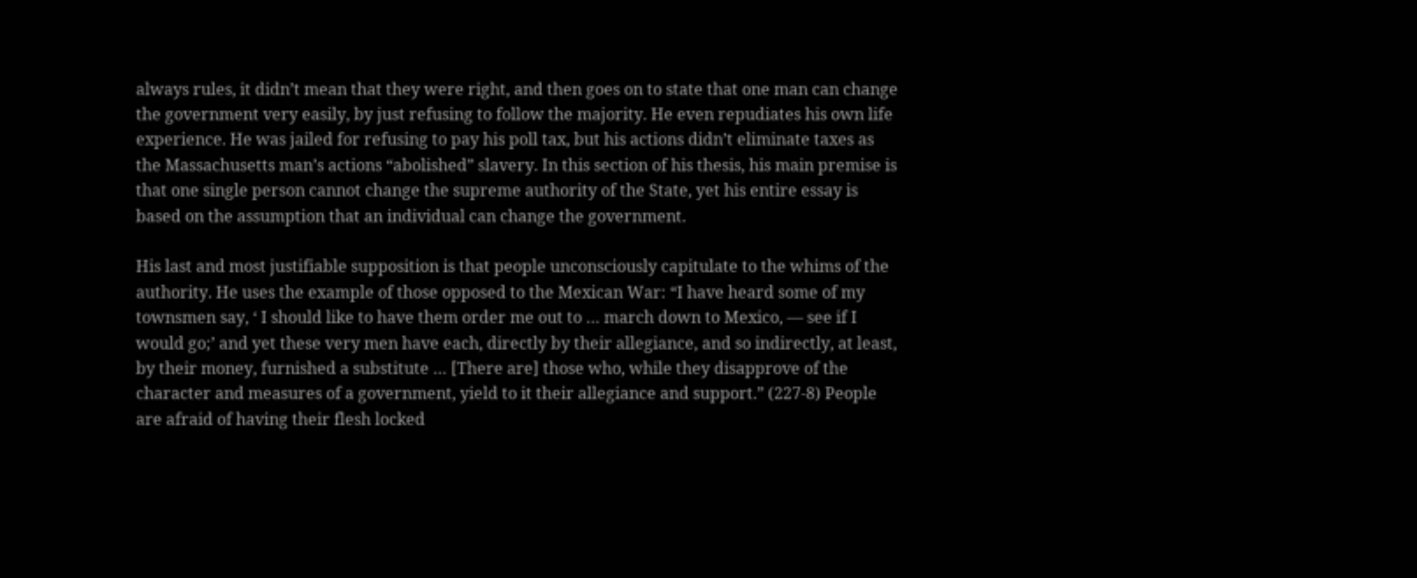always rules, it didn’t mean that they were right, and then goes on to state that one man can change the government very easily, by just refusing to follow the majority. He even repudiates his own life experience. He was jailed for refusing to pay his poll tax, but his actions didn’t eliminate taxes as the Massachusetts man’s actions “abolished” slavery. In this section of his thesis, his main premise is that one single person cannot change the supreme authority of the State, yet his entire essay is based on the assumption that an individual can change the government.

His last and most justifiable supposition is that people unconsciously capitulate to the whims of the authority. He uses the example of those opposed to the Mexican War: “I have heard some of my townsmen say, ‘ I should like to have them order me out to … march down to Mexico, — see if I would go;’ and yet these very men have each, directly by their allegiance, and so indirectly, at least, by their money, furnished a substitute … [There are] those who, while they disapprove of the character and measures of a government, yield to it their allegiance and support.” (227-8) People are afraid of having their flesh locked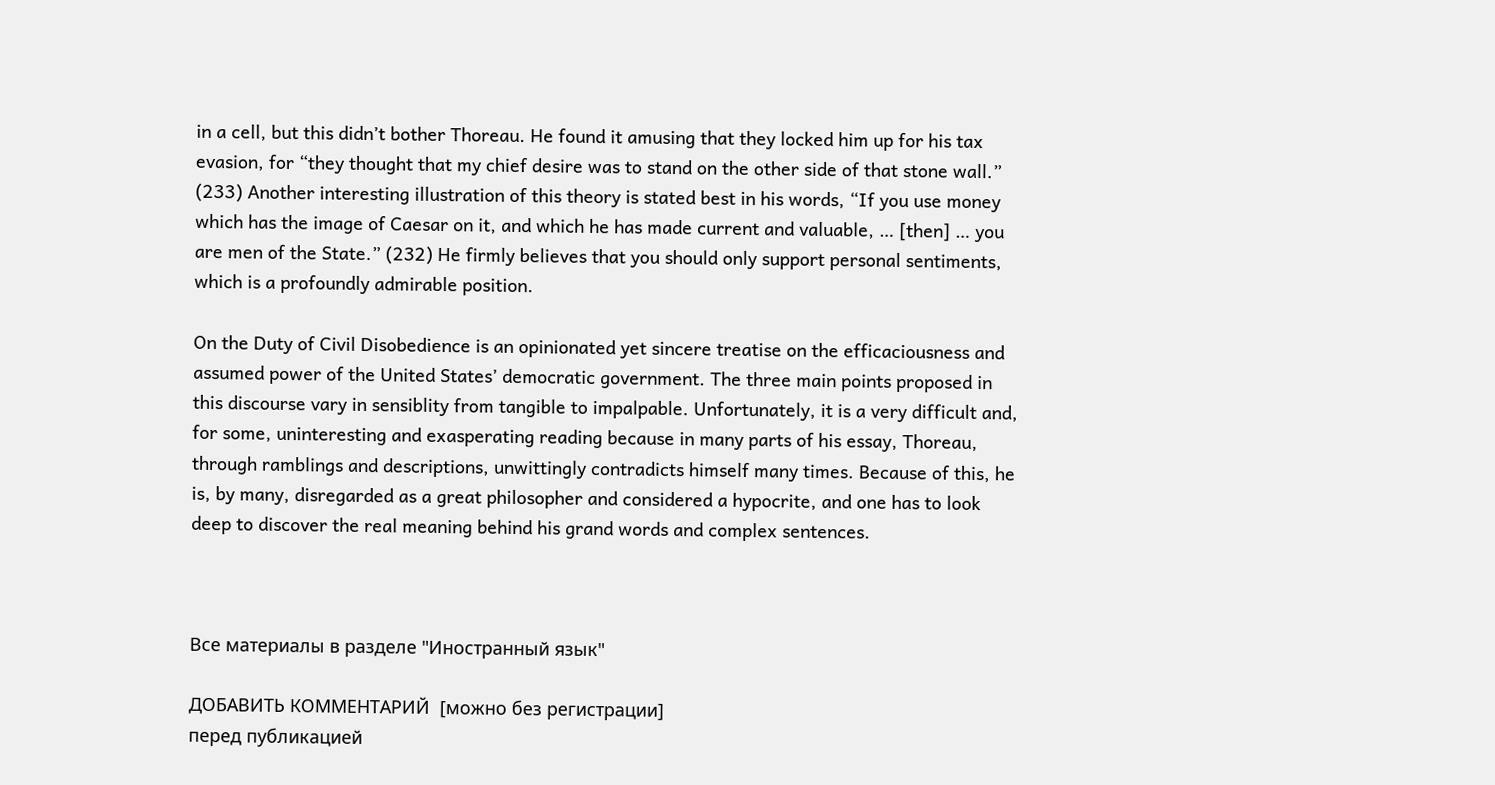in a cell, but this didn’t bother Thoreau. He found it amusing that they locked him up for his tax evasion, for “they thought that my chief desire was to stand on the other side of that stone wall.” (233) Another interesting illustration of this theory is stated best in his words, “If you use money which has the image of Caesar on it, and which he has made current and valuable, … [then] … you are men of the State.” (232) He firmly believes that you should only support personal sentiments, which is a profoundly admirable position.

On the Duty of Civil Disobedience is an opinionated yet sincere treatise on the efficaciousness and assumed power of the United States’ democratic government. The three main points proposed in this discourse vary in sensiblity from tangible to impalpable. Unfortunately, it is a very difficult and, for some, uninteresting and exasperating reading because in many parts of his essay, Thoreau, through ramblings and descriptions, unwittingly contradicts himself many times. Because of this, he is, by many, disregarded as a great philosopher and considered a hypocrite, and one has to look deep to discover the real meaning behind his grand words and complex sentences.



Все материалы в разделе "Иностранный язык"

ДОБАВИТЬ КОММЕНТАРИЙ  [можно без регистрации]
перед публикацией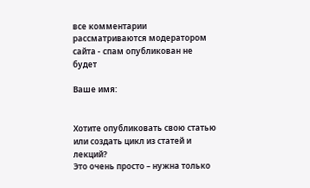все комментарии рассматриваются модератором сайта - спам опубликован не будет

Ваше имя:


Хотите опубликовать свою статью или создать цикл из статей и лекций?
Это очень просто – нужна только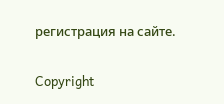регистрация на сайте.

Copyright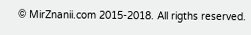© MirZnanii.com 2015-2018. All rigths reserved.